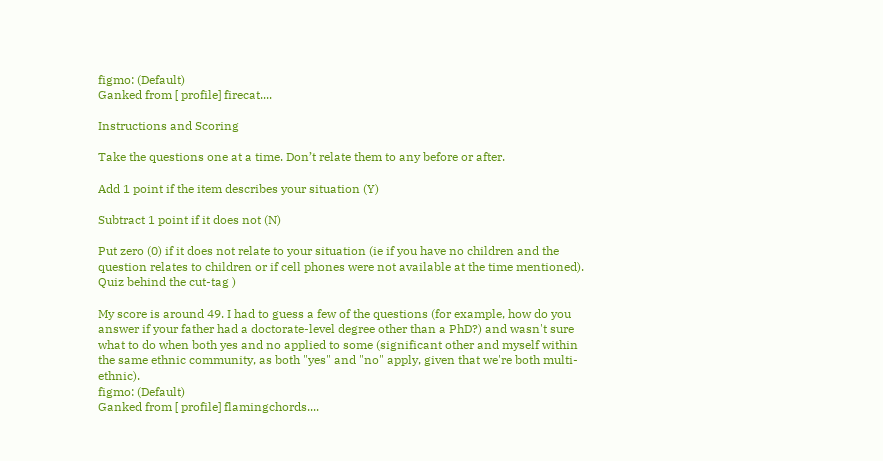figmo: (Default)
Ganked from [ profile] firecat....

Instructions and Scoring

Take the questions one at a time. Don’t relate them to any before or after.

Add 1 point if the item describes your situation (Y)

Subtract 1 point if it does not (N)

Put zero (0) if it does not relate to your situation (ie if you have no children and the question relates to children or if cell phones were not available at the time mentioned).
Quiz behind the cut-tag )

My score is around 49. I had to guess a few of the questions (for example, how do you answer if your father had a doctorate-level degree other than a PhD?) and wasn't sure what to do when both yes and no applied to some (significant other and myself within the same ethnic community, as both "yes" and "no" apply, given that we're both multi-ethnic).
figmo: (Default)
Ganked from [ profile] flamingchords....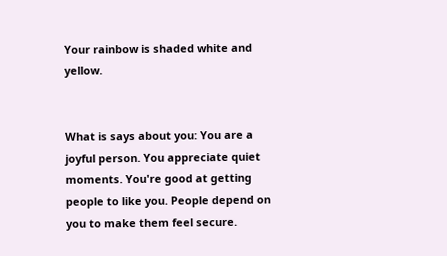Your rainbow is shaded white and yellow.


What is says about you: You are a joyful person. You appreciate quiet moments. You're good at getting people to like you. People depend on you to make them feel secure.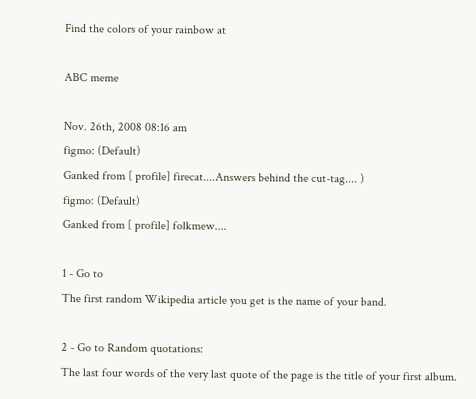Find the colors of your rainbow at

ABC meme

Nov. 26th, 2008 08:16 am
figmo: (Default)
Ganked from [ profile] firecat....Answers behind the cut-tag.... )
figmo: (Default)
Ganked from [ profile] folkmew....

1 - Go to
The first random Wikipedia article you get is the name of your band.

2 - Go to Random quotations:
The last four words of the very last quote of the page is the title of your first album.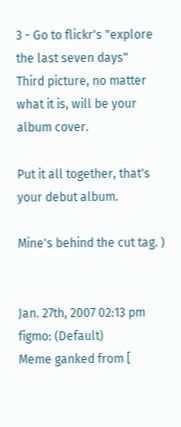3 - Go to flickr's "explore the last seven days"
Third picture, no matter what it is, will be your album cover.

Put it all together, that's your debut album.

Mine's behind the cut tag. )


Jan. 27th, 2007 02:13 pm
figmo: (Default)
Meme ganked from [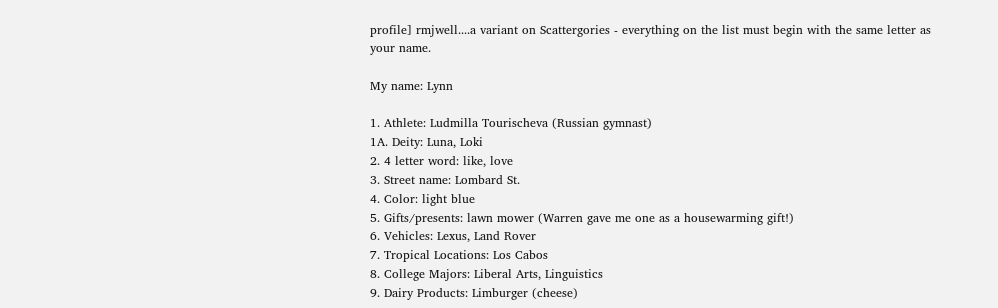profile] rmjwell....a variant on Scattergories - everything on the list must begin with the same letter as your name.

My name: Lynn

1. Athlete: Ludmilla Tourischeva (Russian gymnast)
1A. Deity: Luna, Loki
2. 4 letter word: like, love
3. Street name: Lombard St.
4. Color: light blue
5. Gifts/presents: lawn mower (Warren gave me one as a housewarming gift!)
6. Vehicles: Lexus, Land Rover
7. Tropical Locations: Los Cabos
8. College Majors: Liberal Arts, Linguistics
9. Dairy Products: Limburger (cheese)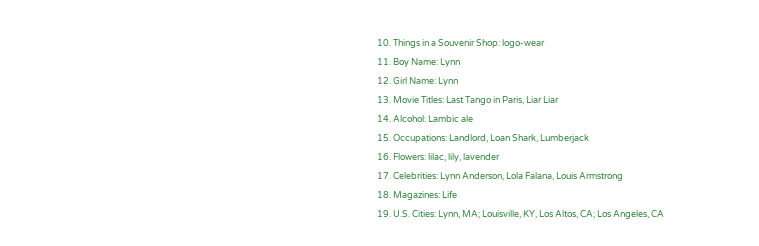10. Things in a Souvenir Shop: logo-wear
11. Boy Name: Lynn
12. Girl Name: Lynn
13. Movie Titles: Last Tango in Paris, Liar Liar
14. Alcohol: Lambic ale
15. Occupations: Landlord, Loan Shark, Lumberjack
16. Flowers: lilac, lily, lavender
17. Celebrities: Lynn Anderson, Lola Falana, Louis Armstrong
18. Magazines: Life
19. U.S. Cities: Lynn, MA; Louisville, KY, Los Altos, CA; Los Angeles, CA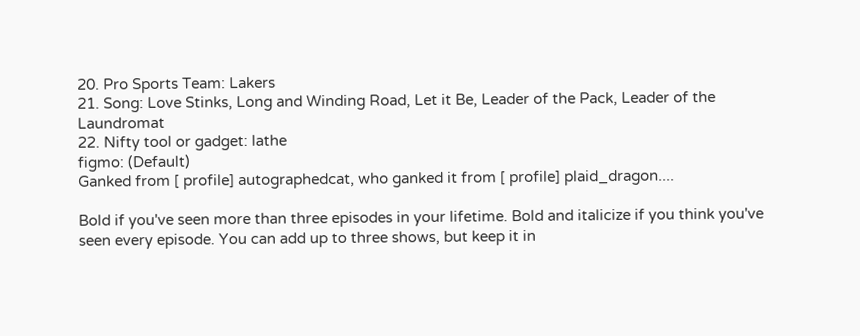20. Pro Sports Team: Lakers
21. Song: Love Stinks, Long and Winding Road, Let it Be, Leader of the Pack, Leader of the Laundromat
22. Nifty tool or gadget: lathe
figmo: (Default)
Ganked from [ profile] autographedcat, who ganked it from [ profile] plaid_dragon....

Bold if you've seen more than three episodes in your lifetime. Bold and italicize if you think you've seen every episode. You can add up to three shows, but keep it in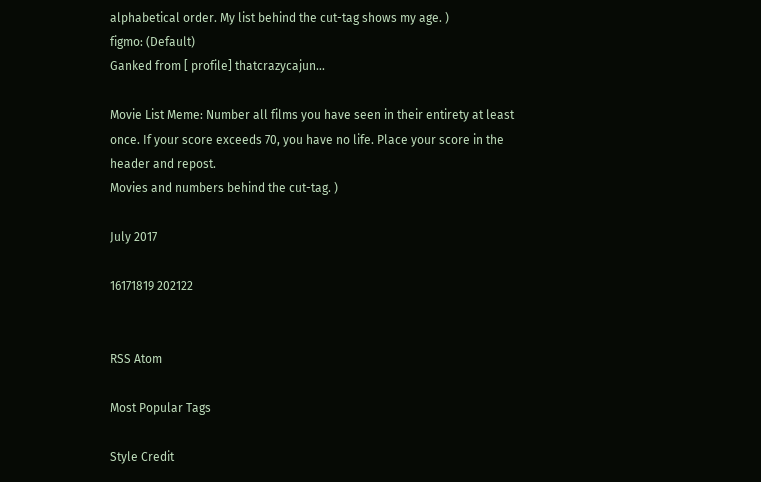alphabetical order. My list behind the cut-tag shows my age. )
figmo: (Default)
Ganked from [ profile] thatcrazycajun...

Movie List Meme: Number all films you have seen in their entirety at least once. If your score exceeds 70, you have no life. Place your score in the header and repost.
Movies and numbers behind the cut-tag. )

July 2017

16171819 202122


RSS Atom

Most Popular Tags

Style Credit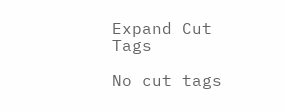Expand Cut Tags

No cut tags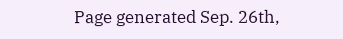Page generated Sep. 26th,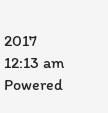2017 12:13 am
Powered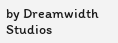by Dreamwidth Studios